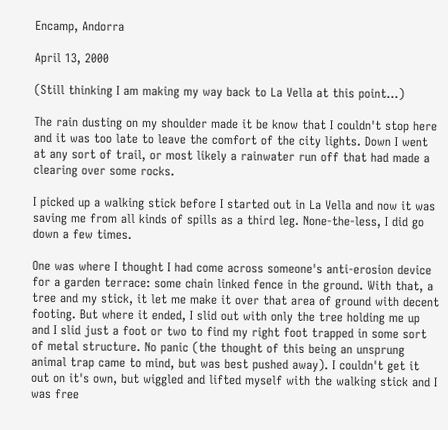Encamp, Andorra

April 13, 2000

(Still thinking I am making my way back to La Vella at this point...)

The rain dusting on my shoulder made it be know that I couldn't stop here and it was too late to leave the comfort of the city lights. Down I went at any sort of trail, or most likely a rainwater run off that had made a clearing over some rocks.

I picked up a walking stick before I started out in La Vella and now it was saving me from all kinds of spills as a third leg. None-the-less, I did go down a few times.

One was where I thought I had come across someone's anti-erosion device for a garden terrace: some chain linked fence in the ground. With that, a tree and my stick, it let me make it over that area of ground with decent footing. But where it ended, I slid out with only the tree holding me up and I slid just a foot or two to find my right foot trapped in some sort of metal structure. No panic (the thought of this being an unsprung animal trap came to mind, but was best pushed away). I couldn't get it out on it's own, but wiggled and lifted myself with the walking stick and I was free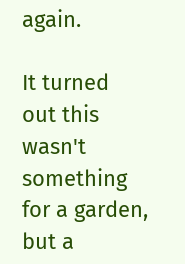again.

It turned out this wasn't something for a garden, but a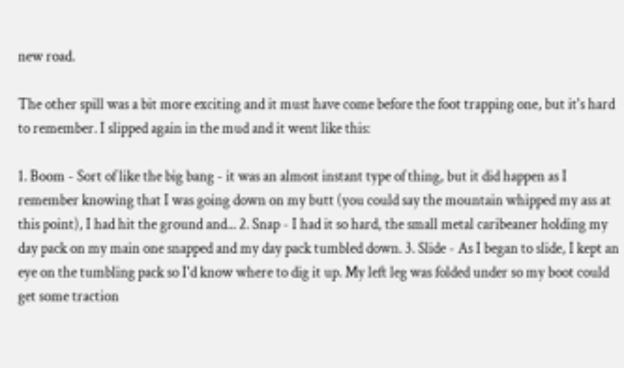new road.

The other spill was a bit more exciting and it must have come before the foot trapping one, but it's hard to remember. I slipped again in the mud and it went like this:

1. Boom - Sort of like the big bang - it was an almost instant type of thing, but it did happen as I remember knowing that I was going down on my butt (you could say the mountain whipped my ass at this point), I had hit the ground and... 2. Snap - I had it so hard, the small metal caribeaner holding my day pack on my main one snapped and my day pack tumbled down. 3. Slide - As I began to slide, I kept an eye on the tumbling pack so I'd know where to dig it up. My left leg was folded under so my boot could get some traction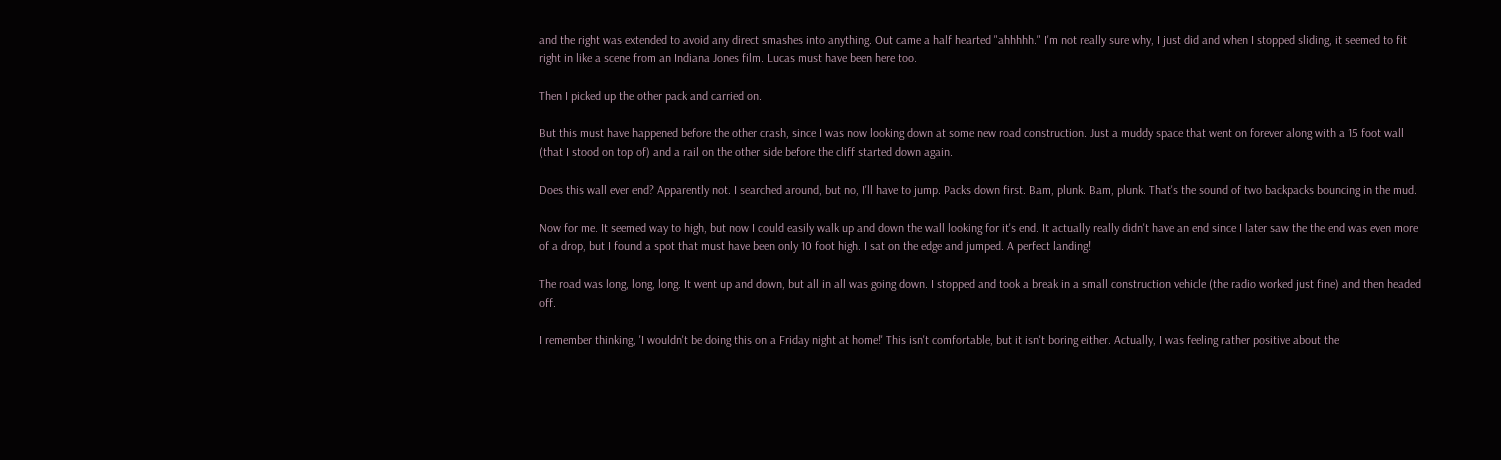and the right was extended to avoid any direct smashes into anything. Out came a half hearted "ahhhhh." I'm not really sure why, I just did and when I stopped sliding, it seemed to fit right in like a scene from an Indiana Jones film. Lucas must have been here too.

Then I picked up the other pack and carried on.

But this must have happened before the other crash, since I was now looking down at some new road construction. Just a muddy space that went on forever along with a 15 foot wall (that I stood on top of) and a rail on the other side before the cliff started down again.

Does this wall ever end? Apparently not. I searched around, but no, I'll have to jump. Packs down first. Bam, plunk. Bam, plunk. That's the sound of two backpacks bouncing in the mud.

Now for me. It seemed way to high, but now I could easily walk up and down the wall looking for it's end. It actually really didn't have an end since I later saw the the end was even more of a drop, but I found a spot that must have been only 10 foot high. I sat on the edge and jumped. A perfect landing!

The road was long, long, long. It went up and down, but all in all was going down. I stopped and took a break in a small construction vehicle (the radio worked just fine) and then headed off.

I remember thinking, 'I wouldn't be doing this on a Friday night at home!' This isn't comfortable, but it isn't boring either. Actually, I was feeling rather positive about the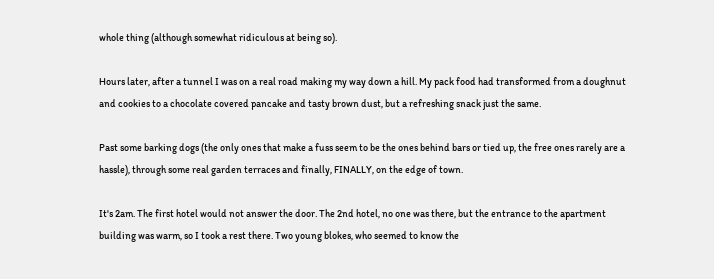whole thing (although somewhat ridiculous at being so).

Hours later, after a tunnel I was on a real road making my way down a hill. My pack food had transformed from a doughnut and cookies to a chocolate covered pancake and tasty brown dust, but a refreshing snack just the same.

Past some barking dogs (the only ones that make a fuss seem to be the ones behind bars or tied up, the free ones rarely are a hassle), through some real garden terraces and finally, FINALLY, on the edge of town.

It's 2am. The first hotel would not answer the door. The 2nd hotel, no one was there, but the entrance to the apartment building was warm, so I took a rest there. Two young blokes, who seemed to know the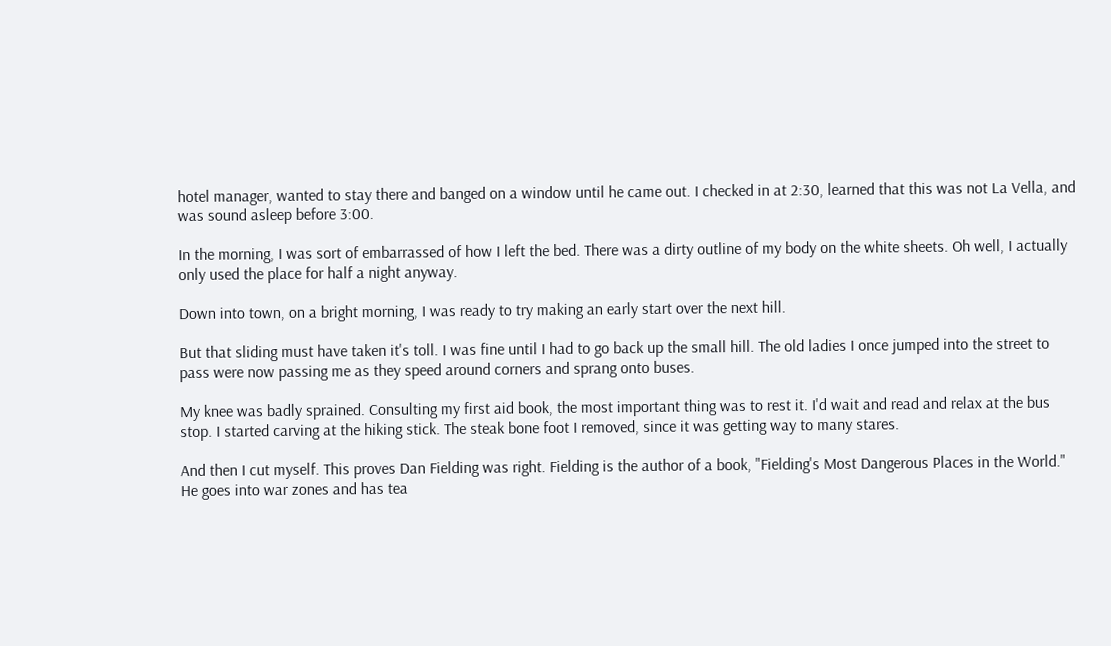hotel manager, wanted to stay there and banged on a window until he came out. I checked in at 2:30, learned that this was not La Vella, and was sound asleep before 3:00.

In the morning, I was sort of embarrassed of how I left the bed. There was a dirty outline of my body on the white sheets. Oh well, I actually only used the place for half a night anyway.

Down into town, on a bright morning, I was ready to try making an early start over the next hill.

But that sliding must have taken it's toll. I was fine until I had to go back up the small hill. The old ladies I once jumped into the street to pass were now passing me as they speed around corners and sprang onto buses.

My knee was badly sprained. Consulting my first aid book, the most important thing was to rest it. I'd wait and read and relax at the bus stop. I started carving at the hiking stick. The steak bone foot I removed, since it was getting way to many stares.

And then I cut myself. This proves Dan Fielding was right. Fielding is the author of a book, "Fielding's Most Dangerous Places in the World." He goes into war zones and has tea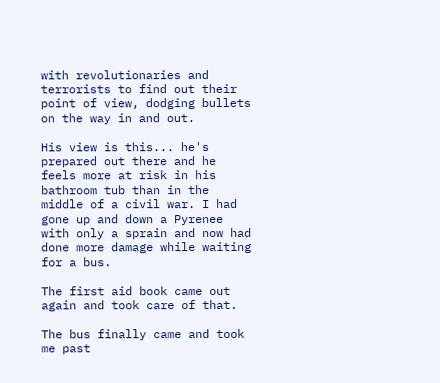with revolutionaries and terrorists to find out their point of view, dodging bullets on the way in and out.

His view is this... he's prepared out there and he feels more at risk in his bathroom tub than in the middle of a civil war. I had gone up and down a Pyrenee with only a sprain and now had done more damage while waiting for a bus.

The first aid book came out again and took care of that.

The bus finally came and took me past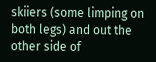skiiers (some limping on both legs) and out the other side of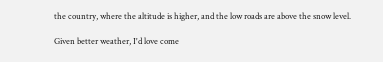the country, where the altitude is higher, and the low roads are above the snow level.

Given better weather, I'd love come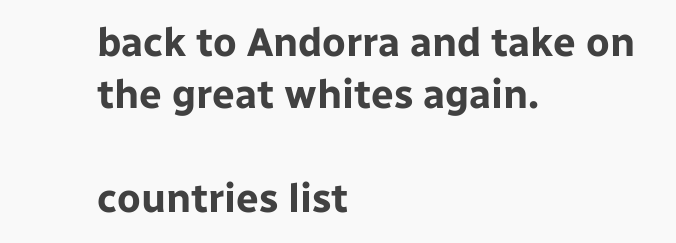back to Andorra and take on the great whites again.

countries list